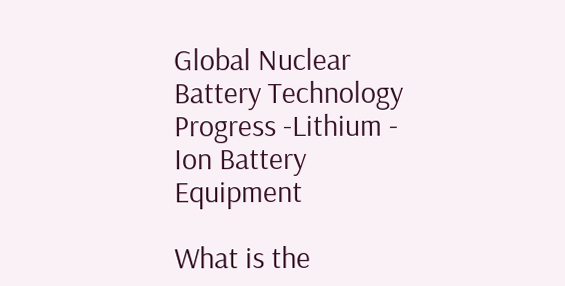Global Nuclear Battery Technology Progress -Lithium - Ion Battery Equipment

What is the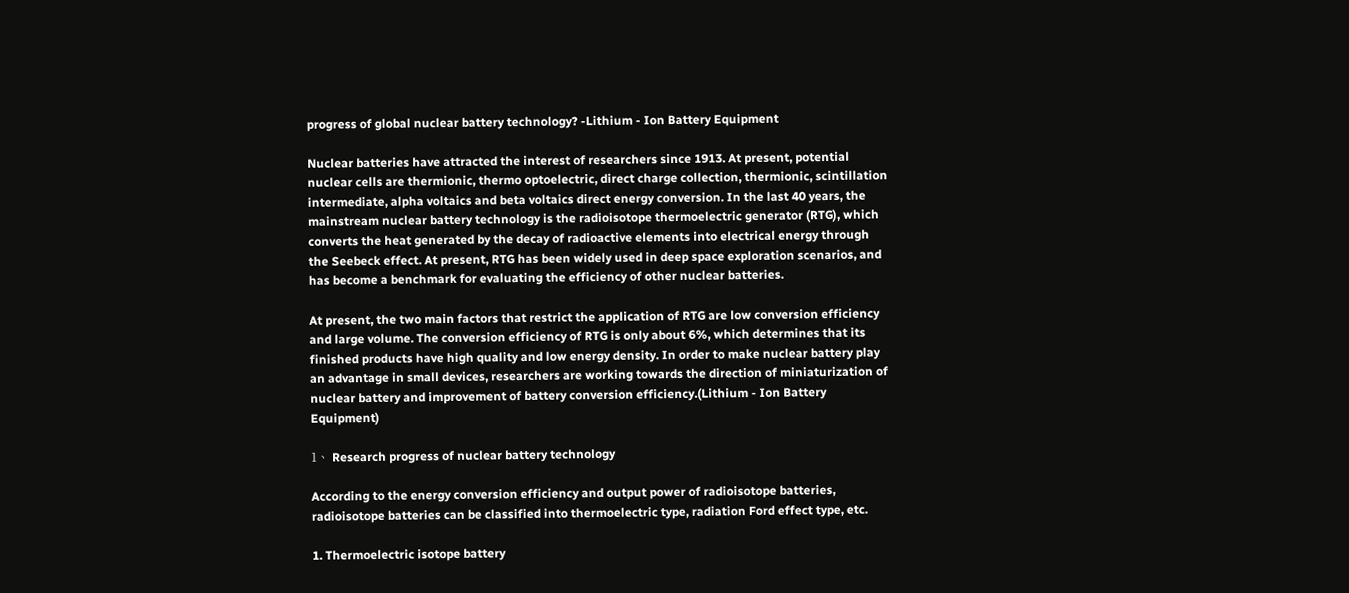progress of global nuclear battery technology? -Lithium - Ion Battery Equipment

Nuclear batteries have attracted the interest of researchers since 1913. At present, potential nuclear cells are thermionic, thermo optoelectric, direct charge collection, thermionic, scintillation intermediate, alpha voltaics and beta voltaics direct energy conversion. In the last 40 years, the mainstream nuclear battery technology is the radioisotope thermoelectric generator (RTG), which converts the heat generated by the decay of radioactive elements into electrical energy through the Seebeck effect. At present, RTG has been widely used in deep space exploration scenarios, and has become a benchmark for evaluating the efficiency of other nuclear batteries.

At present, the two main factors that restrict the application of RTG are low conversion efficiency and large volume. The conversion efficiency of RTG is only about 6%, which determines that its finished products have high quality and low energy density. In order to make nuclear battery play an advantage in small devices, researchers are working towards the direction of miniaturization of nuclear battery and improvement of battery conversion efficiency.(Lithium - Ion Battery Equipment)

1、 Research progress of nuclear battery technology

According to the energy conversion efficiency and output power of radioisotope batteries, radioisotope batteries can be classified into thermoelectric type, radiation Ford effect type, etc.

1. Thermoelectric isotope battery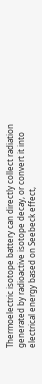Thermoelectric isotope battery can directly collect radiation generated by radioactive isotope decay, or convert it into electrical energy based on Seebeck effect,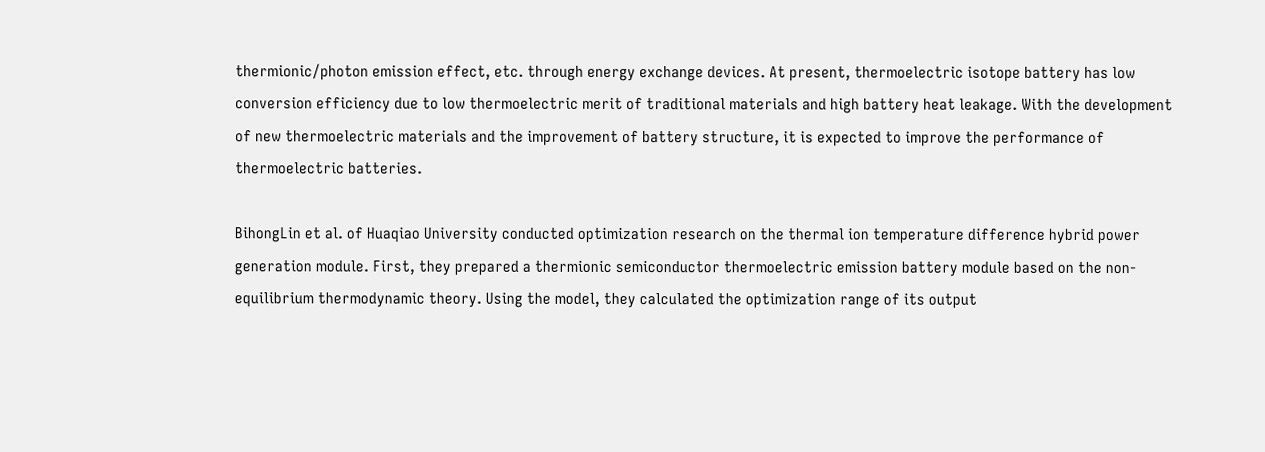thermionic/photon emission effect, etc. through energy exchange devices. At present, thermoelectric isotope battery has low conversion efficiency due to low thermoelectric merit of traditional materials and high battery heat leakage. With the development of new thermoelectric materials and the improvement of battery structure, it is expected to improve the performance of thermoelectric batteries.

BihongLin et al. of Huaqiao University conducted optimization research on the thermal ion temperature difference hybrid power generation module. First, they prepared a thermionic semiconductor thermoelectric emission battery module based on the non-equilibrium thermodynamic theory. Using the model, they calculated the optimization range of its output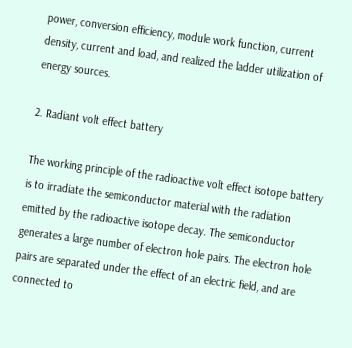power, conversion efficiency, module work function, current density, current and load, and realized the ladder utilization of energy sources.

2. Radiant volt effect battery

The working principle of the radioactive volt effect isotope battery is to irradiate the semiconductor material with the radiation emitted by the radioactive isotope decay. The semiconductor generates a large number of electron hole pairs. The electron hole pairs are separated under the effect of an electric field, and are connected to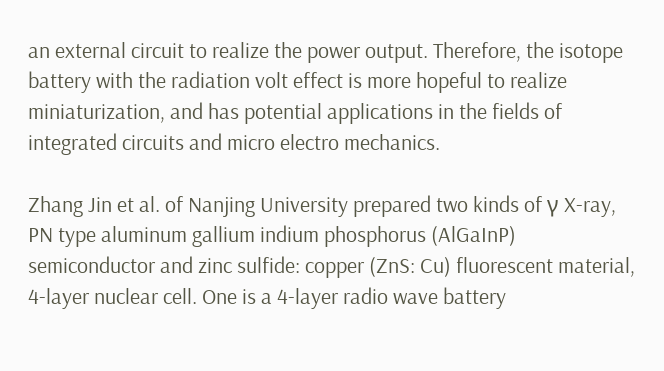an external circuit to realize the power output. Therefore, the isotope battery with the radiation volt effect is more hopeful to realize miniaturization, and has potential applications in the fields of integrated circuits and micro electro mechanics.

Zhang Jin et al. of Nanjing University prepared two kinds of γ X-ray, PN type aluminum gallium indium phosphorus (AlGaInP) semiconductor and zinc sulfide: copper (ZnS: Cu) fluorescent material, 4-layer nuclear cell. One is a 4-layer radio wave battery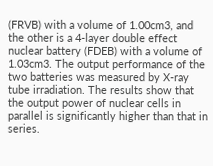(FRVB) with a volume of 1.00cm3, and the other is a 4-layer double effect nuclear battery (FDEB) with a volume of 1.03cm3. The output performance of the two batteries was measured by X-ray tube irradiation. The results show that the output power of nuclear cells in parallel is significantly higher than that in series.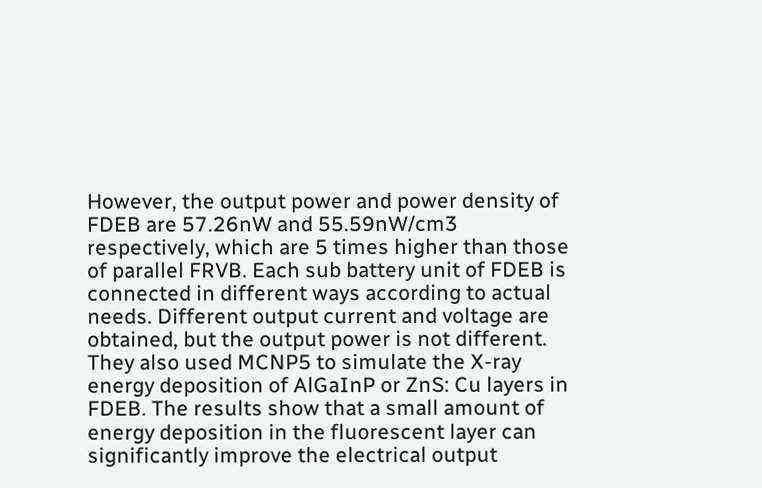However, the output power and power density of FDEB are 57.26nW and 55.59nW/cm3 respectively, which are 5 times higher than those of parallel FRVB. Each sub battery unit of FDEB is connected in different ways according to actual needs. Different output current and voltage are obtained, but the output power is not different. They also used MCNP5 to simulate the X-ray energy deposition of AlGaInP or ZnS: Cu layers in FDEB. The results show that a small amount of energy deposition in the fluorescent layer can significantly improve the electrical output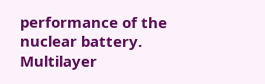performance of the nuclear battery. Multilayer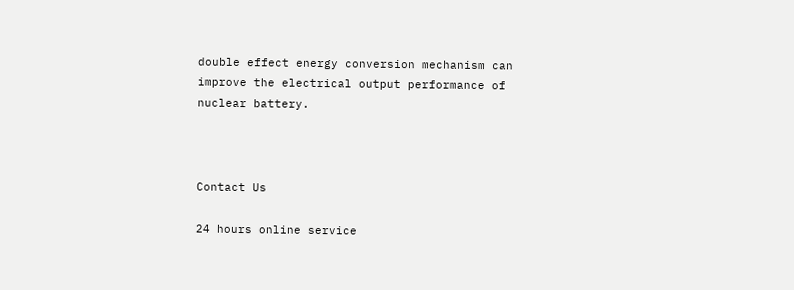double effect energy conversion mechanism can improve the electrical output performance of nuclear battery.



Contact Us

24 hours online service